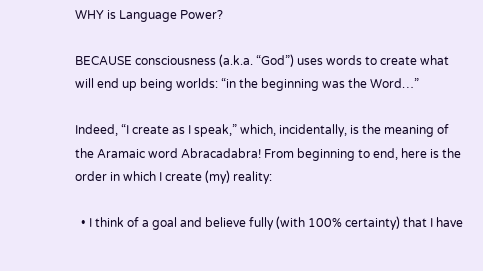WHY is Language Power?

BECAUSE consciousness (a.k.a. “God”) uses words to create what will end up being worlds: “in the beginning was the Word…”

Indeed, “I create as I speak,” which, incidentally, is the meaning of the Aramaic word Abracadabra! From beginning to end, here is the order in which I create (my) reality:

  • I think of a goal and believe fully (with 100% certainty) that I have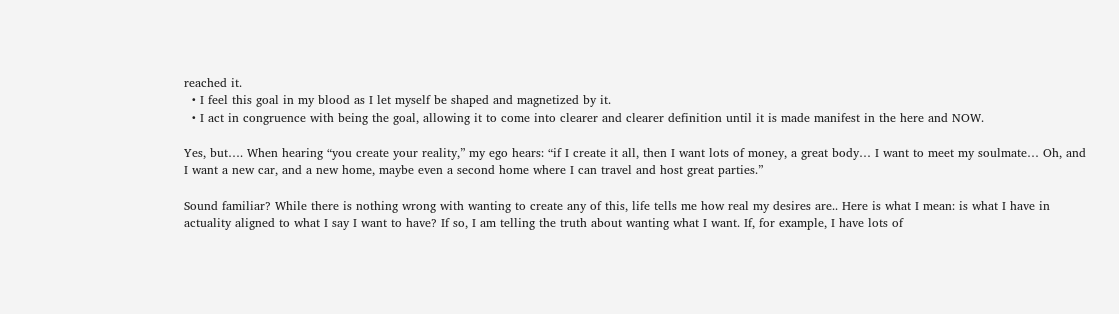reached it.
  • I feel this goal in my blood as I let myself be shaped and magnetized by it.
  • I act in congruence with being the goal, allowing it to come into clearer and clearer definition until it is made manifest in the here and NOW.

Yes, but…. When hearing “you create your reality,” my ego hears: “if I create it all, then I want lots of money, a great body… I want to meet my soulmate… Oh, and I want a new car, and a new home, maybe even a second home where I can travel and host great parties.”

Sound familiar? While there is nothing wrong with wanting to create any of this, life tells me how real my desires are.. Here is what I mean: is what I have in actuality aligned to what I say I want to have? If so, I am telling the truth about wanting what I want. If, for example, I have lots of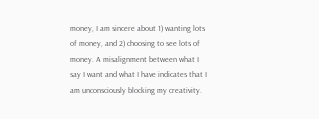money, I am sincere about 1) wanting lots of money, and 2) choosing to see lots of money. A misalignment between what I say I want and what I have indicates that I am unconsciously blocking my creativity.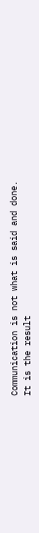Communication is not what is said and done.
It is the result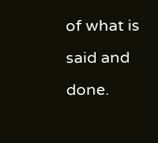of what is said and done.